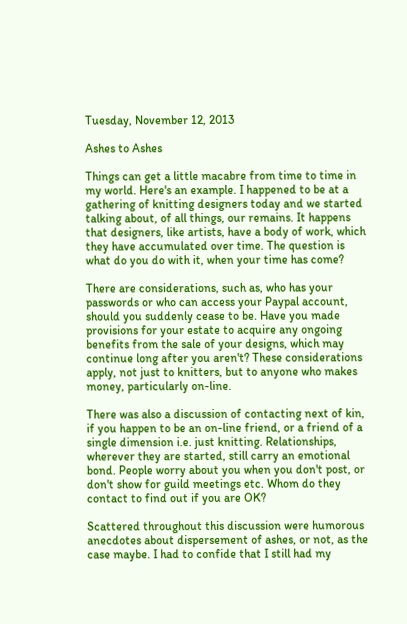Tuesday, November 12, 2013

Ashes to Ashes

Things can get a little macabre from time to time in my world. Here's an example. I happened to be at a gathering of knitting designers today and we started talking about, of all things, our remains. It happens that designers, like artists, have a body of work, which they have accumulated over time. The question is what do you do with it, when your time has come?

There are considerations, such as, who has your passwords or who can access your Paypal account, should you suddenly cease to be. Have you made provisions for your estate to acquire any ongoing benefits from the sale of your designs, which may continue long after you aren't? These considerations apply, not just to knitters, but to anyone who makes money, particularly on-line.

There was also a discussion of contacting next of kin, if you happen to be an on-line friend, or a friend of a single dimension i.e. just knitting. Relationships, wherever they are started, still carry an emotional bond. People worry about you when you don't post, or don't show for guild meetings etc. Whom do they contact to find out if you are OK?

Scattered throughout this discussion were humorous anecdotes about dispersement of ashes, or not, as the case maybe. I had to confide that I still had my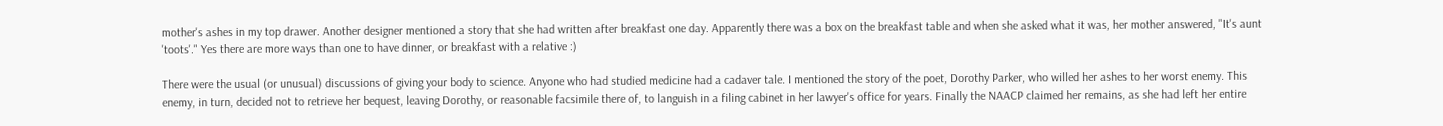mother's ashes in my top drawer. Another designer mentioned a story that she had written after breakfast one day. Apparently there was a box on the breakfast table and when she asked what it was, her mother answered, "It's aunt 'toots'." Yes there are more ways than one to have dinner, or breakfast with a relative :)

There were the usual (or unusual) discussions of giving your body to science. Anyone who had studied medicine had a cadaver tale. I mentioned the story of the poet, Dorothy Parker, who willed her ashes to her worst enemy. This enemy, in turn, decided not to retrieve her bequest, leaving Dorothy, or reasonable facsimile there of, to languish in a filing cabinet in her lawyer's office for years. Finally the NAACP claimed her remains, as she had left her entire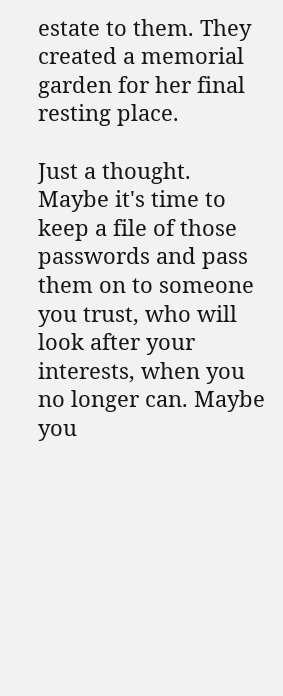estate to them. They created a memorial garden for her final resting place.

Just a thought. Maybe it's time to keep a file of those passwords and pass them on to someone you trust, who will look after your interests, when you no longer can. Maybe you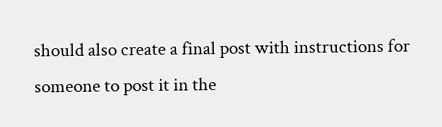should also create a final post with instructions for someone to post it in the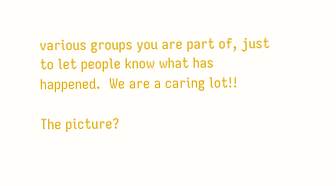various groups you are part of, just to let people know what has happened.  We are a caring lot!!

The picture?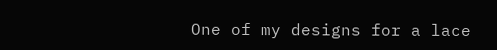One of my designs for a lace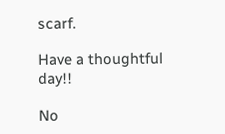scarf.

Have a thoughtful day!!

No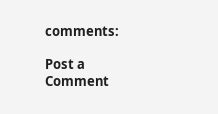comments:

Post a Comment